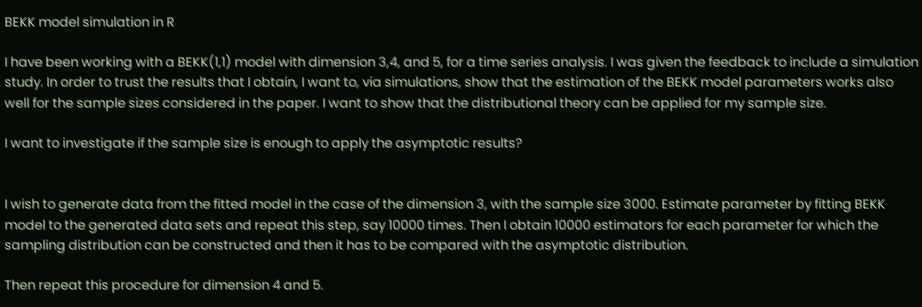BEKK model simulation in R

I have been working with a BEKK(1,1) model with dimension 3,4, and 5, for a time series analysis. I was given the feedback to include a simulation study. In order to trust the results that I obtain, I want to, via simulations, show that the estimation of the BEKK model parameters works also well for the sample sizes considered in the paper. I want to show that the distributional theory can be applied for my sample size.

I want to investigate if the sample size is enough to apply the asymptotic results?


I wish to generate data from the fitted model in the case of the dimension 3, with the sample size 3000. Estimate parameter by fitting BEKK model to the generated data sets and repeat this step, say 10000 times. Then I obtain 10000 estimators for each parameter for which the sampling distribution can be constructed and then it has to be compared with the asymptotic distribution.

Then repeat this procedure for dimension 4 and 5.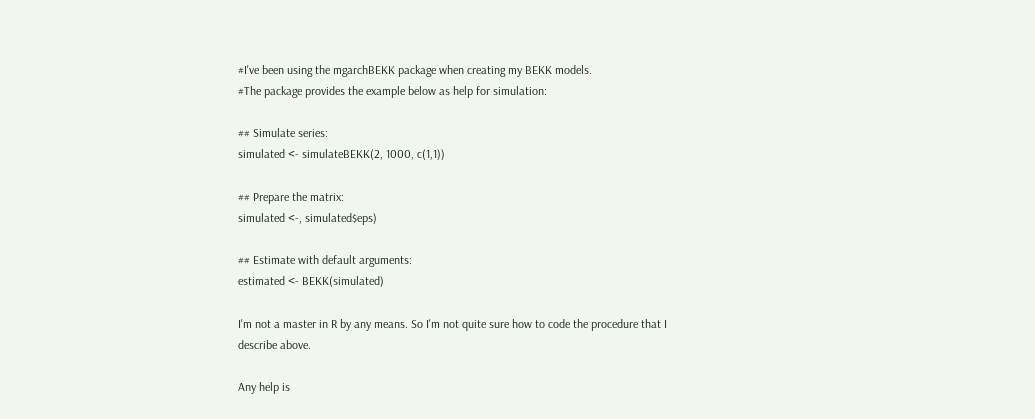#I've been using the mgarchBEKK package when creating my BEKK models.
#The package provides the example below as help for simulation:

## Simulate series:
simulated <- simulateBEKK(2, 1000, c(1,1))

## Prepare the matrix:
simulated <-, simulated$eps)

## Estimate with default arguments:
estimated <- BEKK(simulated)

I'm not a master in R by any means. So I'm not quite sure how to code the procedure that I describe above.

Any help is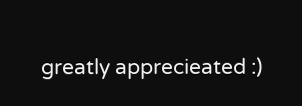greatly apprecieated :)